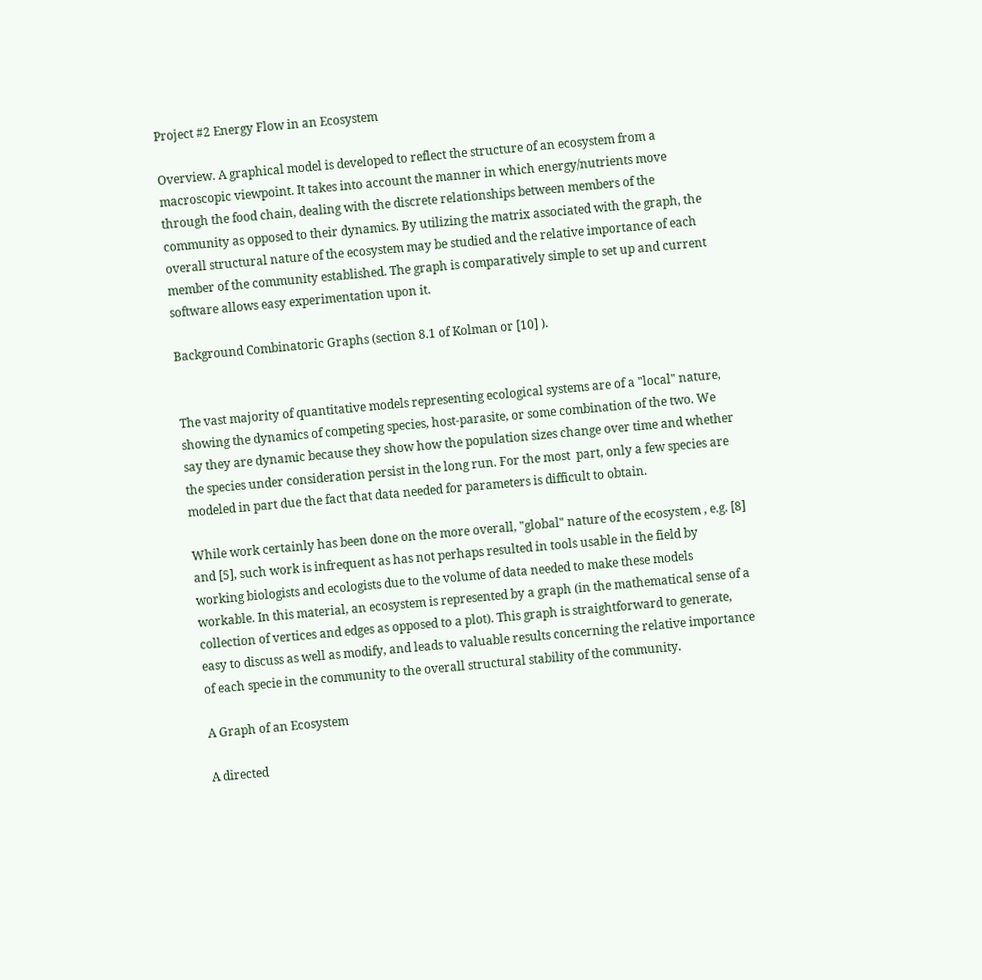Project #2 Energy Flow in an Ecosystem

Overview. A graphical model is developed to reflect the structure of an ecosystem from a macroscopic viewpoint. It takes into account the manner in which energy/nutrients move through the food chain, dealing with the discrete relationships between members of the community as opposed to their dynamics. By utilizing the matrix associated with the graph, the overall structural nature of the ecosystem may be studied and the relative importance of each member of the community established. The graph is comparatively simple to set up and current software allows easy experimentation upon it.

Background Combinatoric Graphs (section 8.1 of Kolman or [10] ).


The vast majority of quantitative models representing ecological systems are of a "local" nature, showing the dynamics of competing species, host-parasite, or some combination of the two. We say they are dynamic because they show how the population sizes change over time and whether the species under consideration persist in the long run. For the most  part, only a few species are modeled in part due the fact that data needed for parameters is difficult to obtain.

While work certainly has been done on the more overall, "global" nature of the ecosystem , e.g. [8] and [5], such work is infrequent as has not perhaps resulted in tools usable in the field by working biologists and ecologists due to the volume of data needed to make these models workable. In this material, an ecosystem is represented by a graph (in the mathematical sense of a collection of vertices and edges as opposed to a plot). This graph is straightforward to generate, easy to discuss as well as modify, and leads to valuable results concerning the relative importance of each specie in the community to the overall structural stability of the community.

A Graph of an Ecosystem

A directed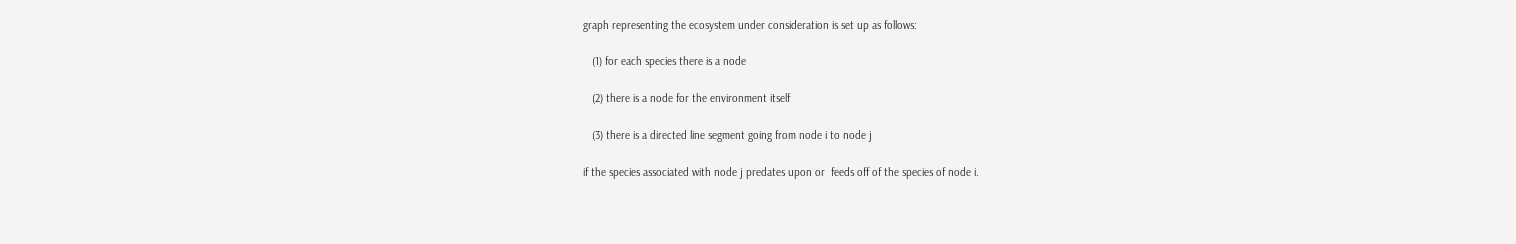graph representing the ecosystem under consideration is set up as follows:

   (1) for each species there is a node

   (2) there is a node for the environment itself

   (3) there is a directed line segment going from node i to node j

if the species associated with node j predates upon or  feeds off of the species of node i.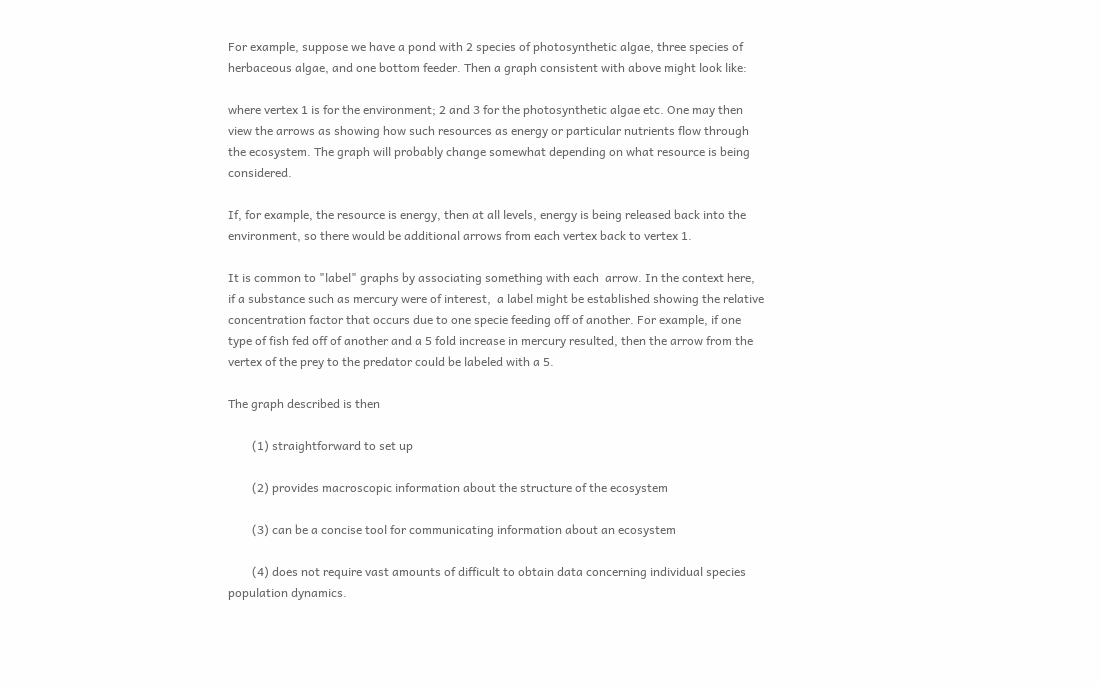For example, suppose we have a pond with 2 species of photosynthetic algae, three species of herbaceous algae, and one bottom feeder. Then a graph consistent with above might look like:

where vertex 1 is for the environment; 2 and 3 for the photosynthetic algae etc. One may then view the arrows as showing how such resources as energy or particular nutrients flow through the ecosystem. The graph will probably change somewhat depending on what resource is being considered.

If, for example, the resource is energy, then at all levels, energy is being released back into the environment, so there would be additional arrows from each vertex back to vertex 1.

It is common to "label" graphs by associating something with each  arrow. In the context here, if a substance such as mercury were of interest,  a label might be established showing the relative concentration factor that occurs due to one specie feeding off of another. For example, if one type of fish fed off of another and a 5 fold increase in mercury resulted, then the arrow from the vertex of the prey to the predator could be labeled with a 5.

The graph described is then

        (1) straightforward to set up

        (2) provides macroscopic information about the structure of the ecosystem

        (3) can be a concise tool for communicating information about an ecosystem

        (4) does not require vast amounts of difficult to obtain data concerning individual species               population dynamics.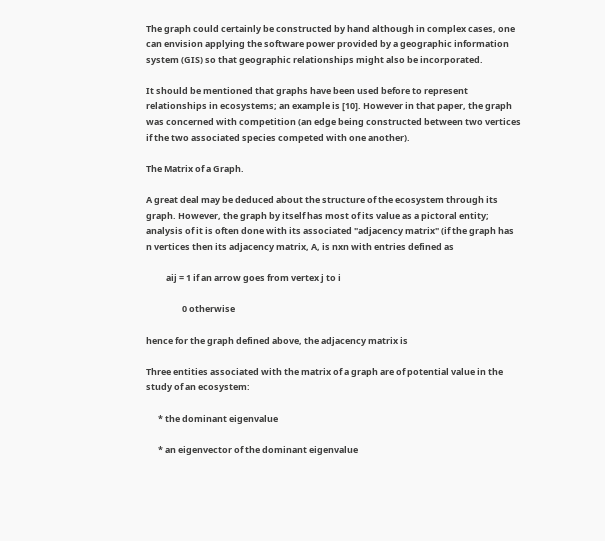The graph could certainly be constructed by hand although in complex cases, one can envision applying the software power provided by a geographic information system (GIS) so that geographic relationships might also be incorporated.

It should be mentioned that graphs have been used before to represent relationships in ecosystems; an example is [10]. However in that paper, the graph was concerned with competition (an edge being constructed between two vertices if the two associated species competed with one another).

The Matrix of a Graph.

A great deal may be deduced about the structure of the ecosystem through its graph. However, the graph by itself has most of its value as a pictoral entity; analysis of it is often done with its associated "adjacency matrix" (if the graph has n vertices then its adjacency matrix, A, is nxn with entries defined as

          aij = 1 if an arrow goes from vertex j to i

                  0 otherwise

hence for the graph defined above, the adjacency matrix is

Three entities associated with the matrix of a graph are of potential value in the study of an ecosystem:

      * the dominant eigenvalue

      * an eigenvector of the dominant eigenvalue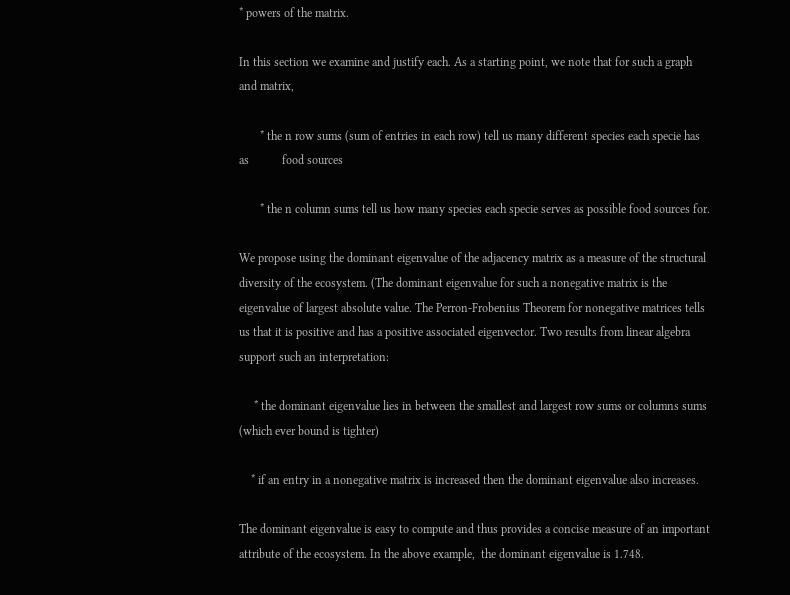* powers of the matrix.

In this section we examine and justify each. As a starting point, we note that for such a graph and matrix,

       * the n row sums (sum of entries in each row) tell us many different species each specie has as           food sources

       * the n column sums tell us how many species each specie serves as possible food sources for.

We propose using the dominant eigenvalue of the adjacency matrix as a measure of the structural diversity of the ecosystem. (The dominant eigenvalue for such a nonegative matrix is the eigenvalue of largest absolute value. The Perron-Frobenius Theorem for nonegative matrices tells us that it is positive and has a positive associated eigenvector. Two results from linear algebra support such an interpretation:

     * the dominant eigenvalue lies in between the smallest and largest row sums or columns sums         (which ever bound is tighter)

    * if an entry in a nonegative matrix is increased then the dominant eigenvalue also increases.

The dominant eigenvalue is easy to compute and thus provides a concise measure of an important attribute of the ecosystem. In the above example,  the dominant eigenvalue is 1.748.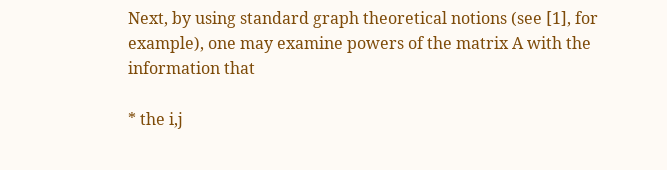Next, by using standard graph theoretical notions (see [1], for example), one may examine powers of the matrix A with the information that

* the i,j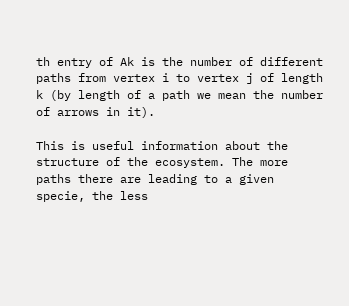th entry of Ak is the number of different paths from vertex i to vertex j of length k (by length of a path we mean the number of arrows in it).

This is useful information about the structure of the ecosystem. The more paths there are leading to a given specie, the less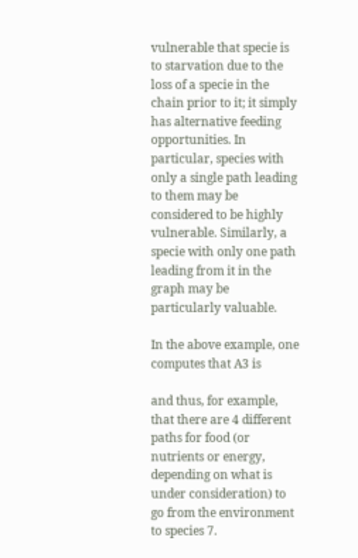vulnerable that specie is to starvation due to the loss of a specie in the chain prior to it; it simply has alternative feeding opportunities. In particular, species with only a single path leading to them may be considered to be highly vulnerable. Similarly, a specie with only one path leading from it in the graph may be particularly valuable.

In the above example, one computes that A3 is

and thus, for example, that there are 4 different paths for food (or nutrients or energy, depending on what is under consideration) to go from the environment to species 7.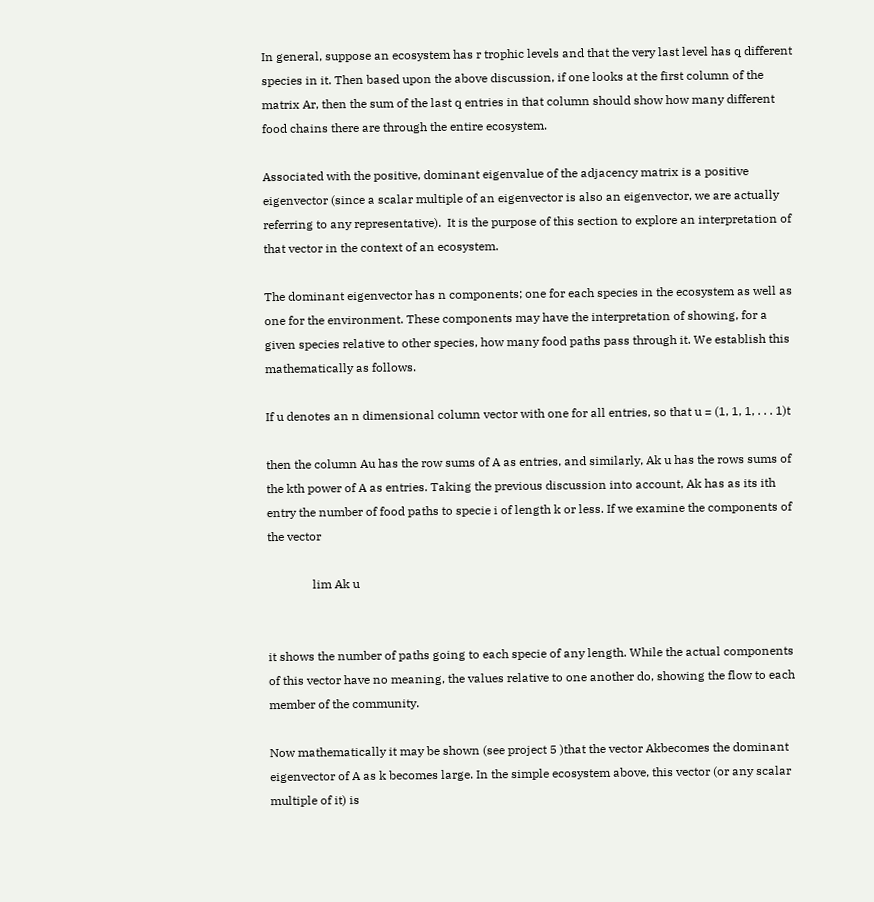In general, suppose an ecosystem has r trophic levels and that the very last level has q different species in it. Then based upon the above discussion, if one looks at the first column of the matrix Ar, then the sum of the last q entries in that column should show how many different food chains there are through the entire ecosystem.

Associated with the positive, dominant eigenvalue of the adjacency matrix is a positive eigenvector (since a scalar multiple of an eigenvector is also an eigenvector, we are actually referring to any representative).  It is the purpose of this section to explore an interpretation of that vector in the context of an ecosystem.

The dominant eigenvector has n components; one for each species in the ecosystem as well as one for the environment. These components may have the interpretation of showing, for a given species relative to other species, how many food paths pass through it. We establish this mathematically as follows.

If u denotes an n dimensional column vector with one for all entries, so that u = (1, 1, 1, . . . 1)t

then the column Au has the row sums of A as entries, and similarly, Ak u has the rows sums of the kth power of A as entries. Taking the previous discussion into account, Ak has as its ith entry the number of food paths to specie i of length k or less. If we examine the components of the vector

               lim Ak u


it shows the number of paths going to each specie of any length. While the actual components of this vector have no meaning, the values relative to one another do, showing the flow to each member of the community.

Now mathematically it may be shown (see project 5 )that the vector Akbecomes the dominant eigenvector of A as k becomes large. In the simple ecosystem above, this vector (or any scalar multiple of it) is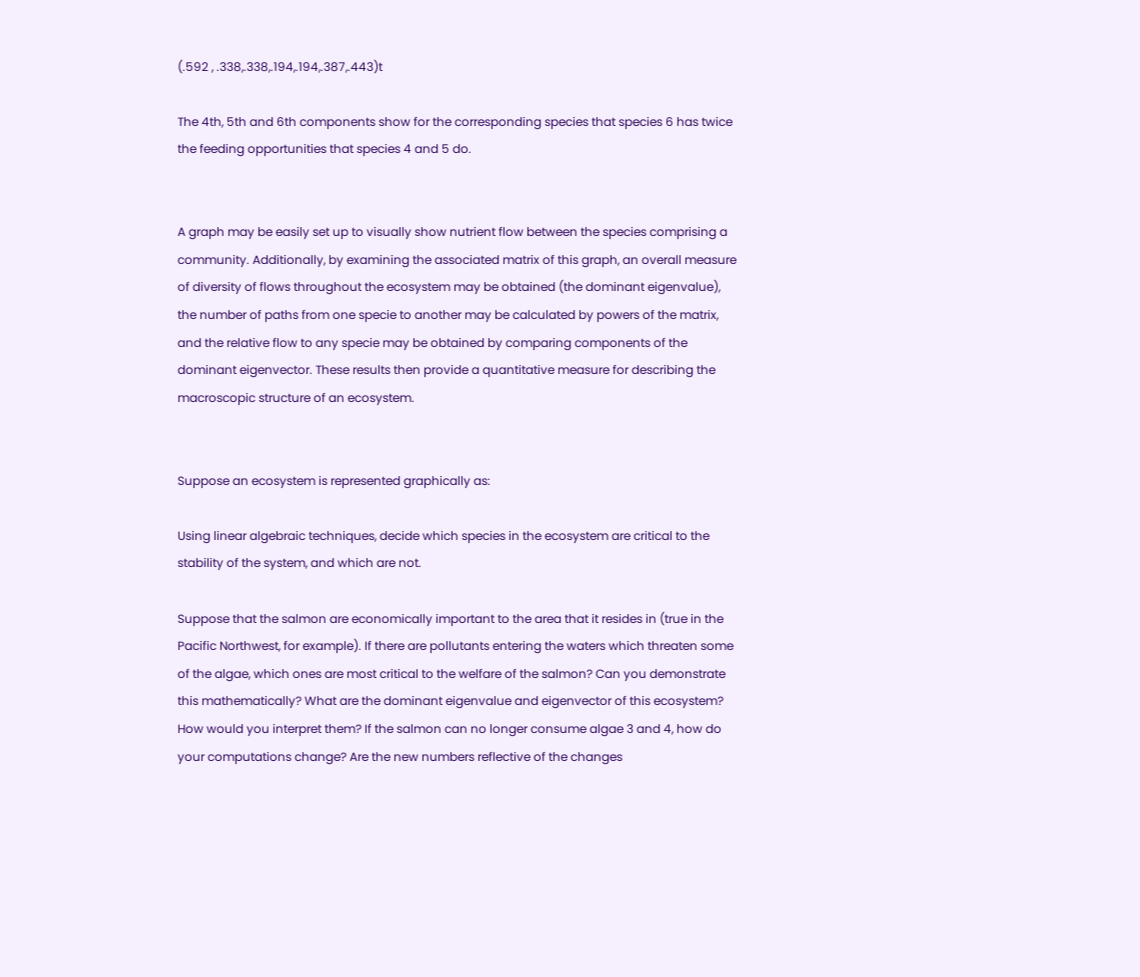(.592 , .338,.338,.194,.194,.387,.443)t

The 4th, 5th and 6th components show for the corresponding species that species 6 has twice the feeding opportunities that species 4 and 5 do.


A graph may be easily set up to visually show nutrient flow between the species comprising a community. Additionally, by examining the associated matrix of this graph, an overall measure of diversity of flows throughout the ecosystem may be obtained (the dominant eigenvalue), the number of paths from one specie to another may be calculated by powers of the matrix, and the relative flow to any specie may be obtained by comparing components of the dominant eigenvector. These results then provide a quantitative measure for describing the macroscopic structure of an ecosystem.


Suppose an ecosystem is represented graphically as:

Using linear algebraic techniques, decide which species in the ecosystem are critical to the stability of the system, and which are not.

Suppose that the salmon are economically important to the area that it resides in (true in the Pacific Northwest, for example). If there are pollutants entering the waters which threaten some of the algae, which ones are most critical to the welfare of the salmon? Can you demonstrate this mathematically? What are the dominant eigenvalue and eigenvector of this ecosystem? How would you interpret them? If the salmon can no longer consume algae 3 and 4, how do your computations change? Are the new numbers reflective of the changes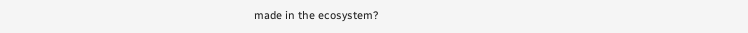made in the ecosystem?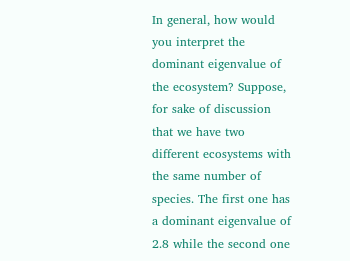In general, how would you interpret the dominant eigenvalue of the ecosystem? Suppose, for sake of discussion that we have two different ecosystems with the same number of species. The first one has a dominant eigenvalue of 2.8 while the second one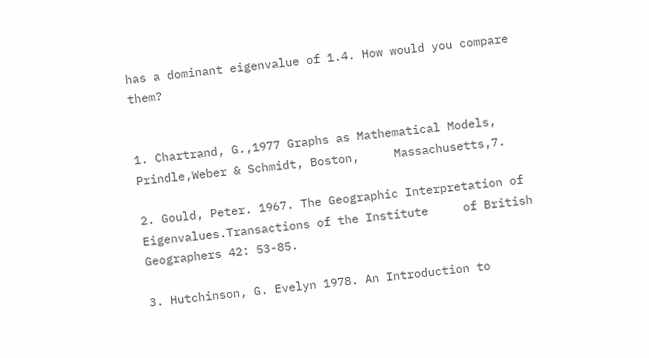has a dominant eigenvalue of 1.4. How would you compare them?


1. Chartrand, G.,1977 Graphs as Mathematical Models, Prindle,Weber & Schmidt, Boston,     Massachusetts,7.

2. Gould, Peter. 1967. The Geographic Interpretation of Eigenvalues.Transactions of the Institute     of British Geographers 42: 53-85.

3. Hutchinson, G. Evelyn 1978. An Introduction to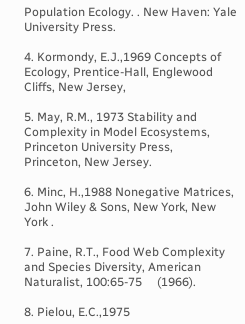Population Ecology. . New Haven: Yale     University Press.

4. Kormondy, E.J.,1969 Concepts of Ecology, Prentice-Hall, Englewood Cliffs, New Jersey,

5. May, R.M., 1973 Stability and Complexity in Model Ecosystems, Princeton University Press,     Princeton, New Jersey.

6. Minc, H.,1988 Nonegative Matrices, John Wiley & Sons, New York, New York .

7. Paine, R.T., Food Web Complexity and Species Diversity, American Naturalist, 100:65-75     (1966).

8. Pielou, E.C.,1975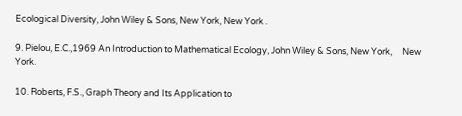Ecological Diversity, John Wiley & Sons, New York, New York .

9. Pielou, E.C.,1969 An Introduction to Mathematical Ecology, John Wiley & Sons, New York,     New York.

10. Roberts, F.S., Graph Theory and Its Application to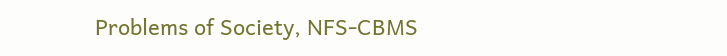Problems of Society, NFS-CBMS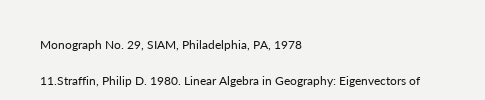Monograph No. 29, SIAM, Philadelphia, PA, 1978

11.Straffin, Philip D. 1980. Linear Algebra in Geography: Eigenvectors of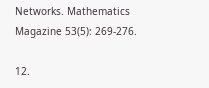Networks. Mathematics      Magazine 53(5): 269-276.

12.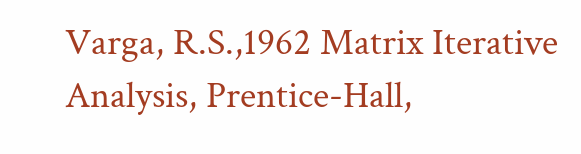Varga, R.S.,1962 Matrix Iterative Analysis, Prentice-Hall,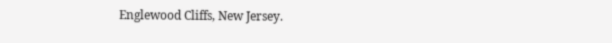Englewood Cliffs, New Jersey.